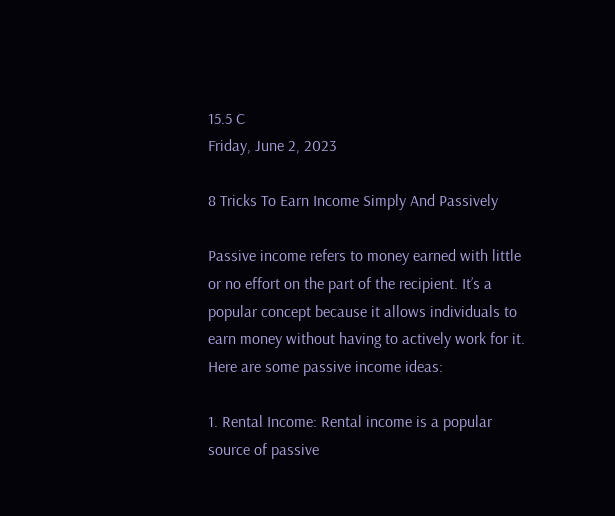15.5 C
Friday, June 2, 2023

8 Tricks To Earn Income Simply And Passively

Passive income refers to money earned with little or no effort on the part of the recipient. It’s a popular concept because it allows individuals to earn money without having to actively work for it. Here are some passive income ideas:

1. Rental Income: Rental income is a popular source of passive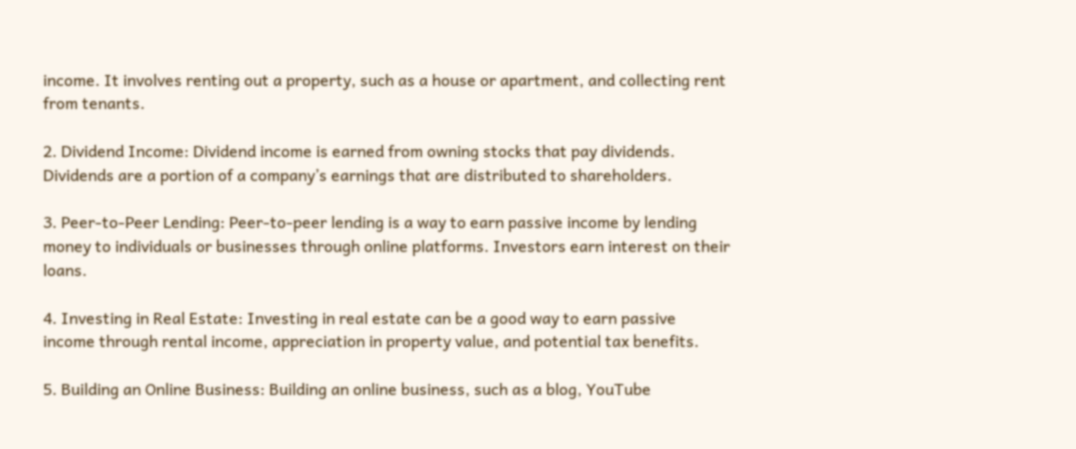income. It involves renting out a property, such as a house or apartment, and collecting rent from tenants.

2. Dividend Income: Dividend income is earned from owning stocks that pay dividends. Dividends are a portion of a company’s earnings that are distributed to shareholders.

3. Peer-to-Peer Lending: Peer-to-peer lending is a way to earn passive income by lending money to individuals or businesses through online platforms. Investors earn interest on their loans.

4. Investing in Real Estate: Investing in real estate can be a good way to earn passive income through rental income, appreciation in property value, and potential tax benefits.

5. Building an Online Business: Building an online business, such as a blog, YouTube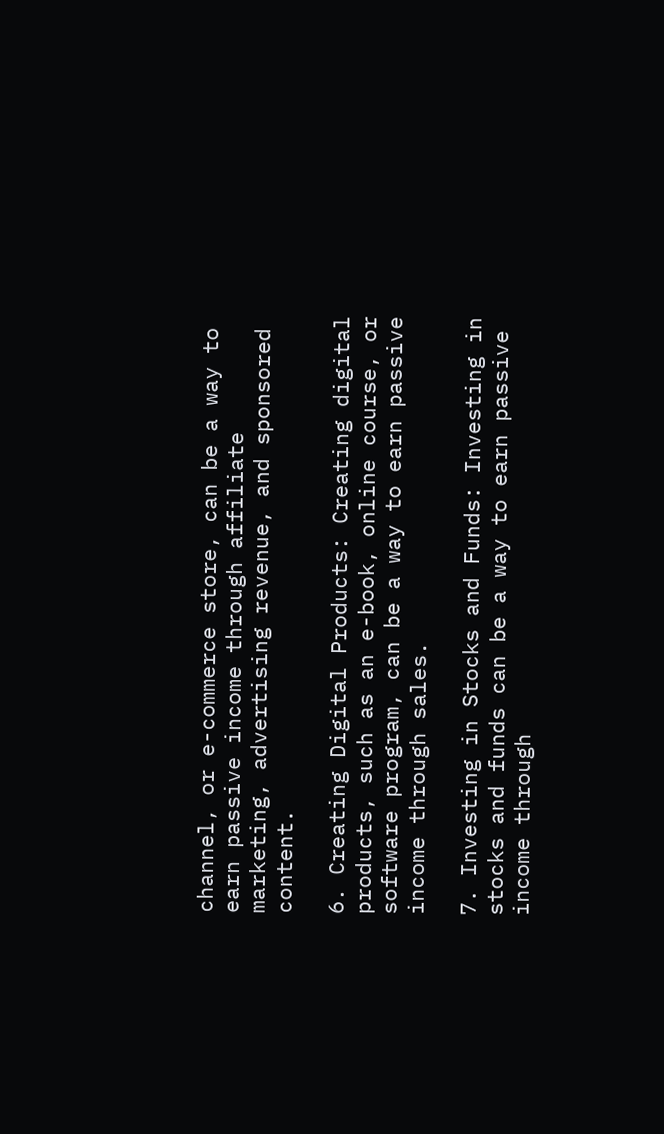channel, or e-commerce store, can be a way to earn passive income through affiliate marketing, advertising revenue, and sponsored content.

6. Creating Digital Products: Creating digital products, such as an e-book, online course, or software program, can be a way to earn passive income through sales.

7. Investing in Stocks and Funds: Investing in stocks and funds can be a way to earn passive income through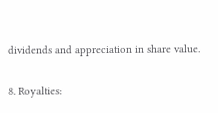dividends and appreciation in share value.

8. Royalties: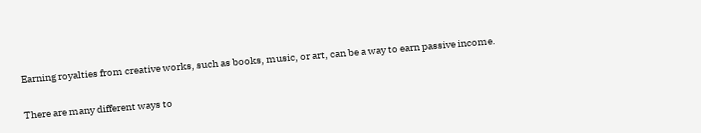Earning royalties from creative works, such as books, music, or art, can be a way to earn passive income.

There are many different ways to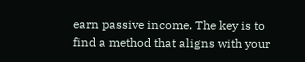earn passive income. The key is to find a method that aligns with your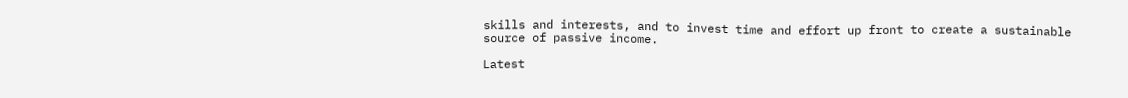skills and interests, and to invest time and effort up front to create a sustainable source of passive income.

Latest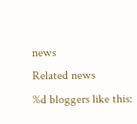news
Related news
%d bloggers like this: